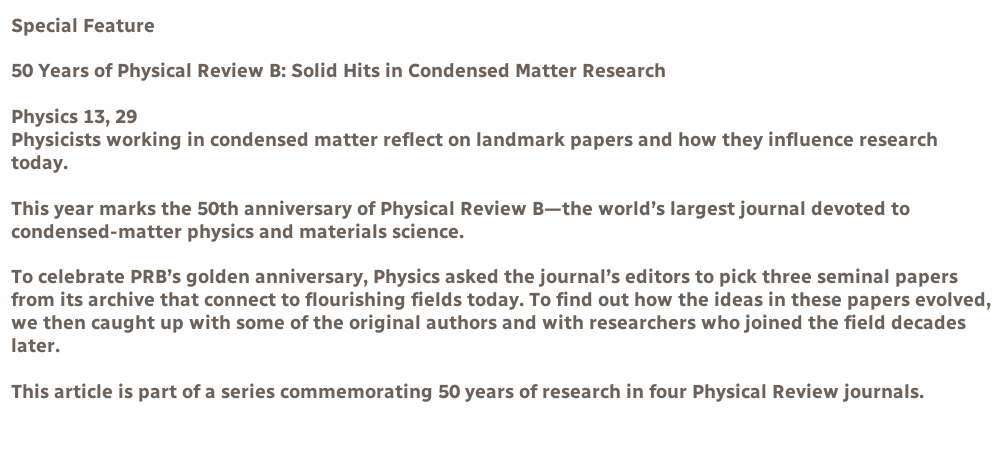Special Feature

50 Years of Physical Review B: Solid Hits in Condensed Matter Research

Physics 13, 29
Physicists working in condensed matter reflect on landmark papers and how they influence research today.

This year marks the 50th anniversary of Physical Review B—the world’s largest journal devoted to condensed-matter physics and materials science.

To celebrate PRB’s golden anniversary, Physics asked the journal’s editors to pick three seminal papers from its archive that connect to flourishing fields today. To find out how the ideas in these papers evolved, we then caught up with some of the original authors and with researchers who joined the field decades later.

This article is part of a series commemorating 50 years of research in four Physical Review journals.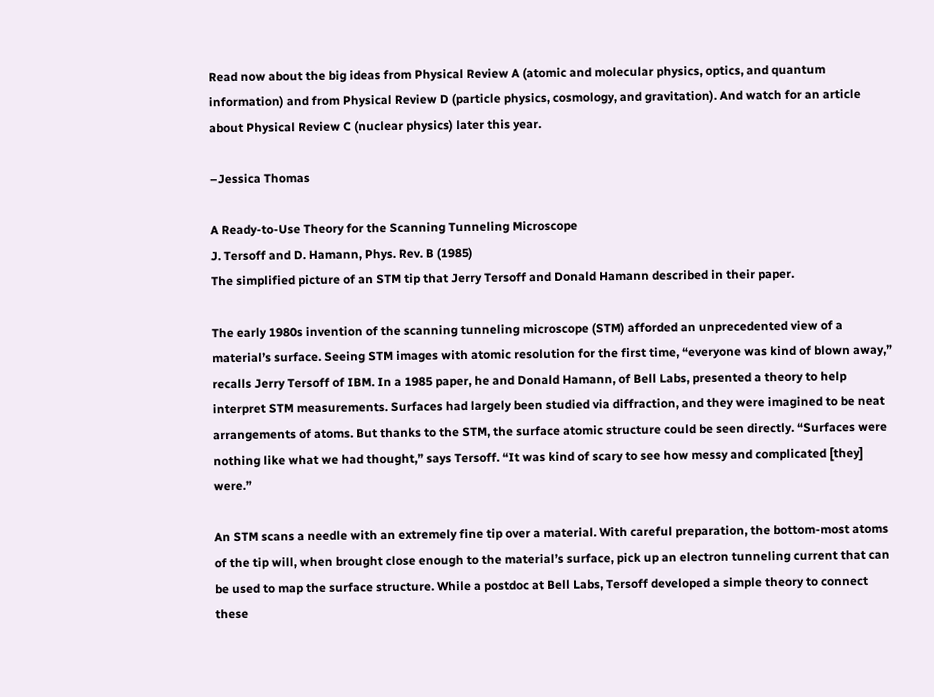Read now about the big ideas from Physical Review A (atomic and molecular physics, optics, and quantum information) and from Physical Review D (particle physics, cosmology, and gravitation). And watch for an article about Physical Review C (nuclear physics) later this year.

–Jessica Thomas

A Ready-to-Use Theory for the Scanning Tunneling Microscope
J. Tersoff and D. Hamann, Phys. Rev. B (1985)
The simplified picture of an STM tip that Jerry Tersoff and Donald Hamann described in their paper.

The early 1980s invention of the scanning tunneling microscope (STM) afforded an unprecedented view of a material’s surface. Seeing STM images with atomic resolution for the first time, “everyone was kind of blown away,” recalls Jerry Tersoff of IBM. In a 1985 paper, he and Donald Hamann, of Bell Labs, presented a theory to help interpret STM measurements. Surfaces had largely been studied via diffraction, and they were imagined to be neat arrangements of atoms. But thanks to the STM, the surface atomic structure could be seen directly. “Surfaces were nothing like what we had thought,” says Tersoff. “It was kind of scary to see how messy and complicated [they] were.”

An STM scans a needle with an extremely fine tip over a material. With careful preparation, the bottom-most atoms of the tip will, when brought close enough to the material’s surface, pick up an electron tunneling current that can be used to map the surface structure. While a postdoc at Bell Labs, Tersoff developed a simple theory to connect these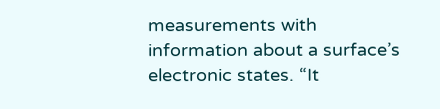measurements with information about a surface’s electronic states. “It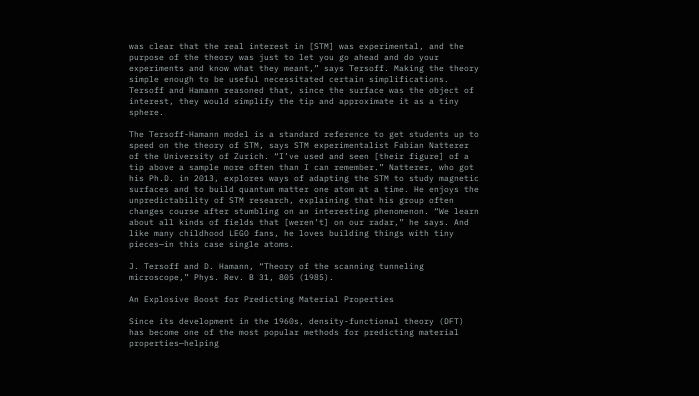was clear that the real interest in [STM] was experimental, and the purpose of the theory was just to let you go ahead and do your experiments and know what they meant,” says Tersoff. Making the theory simple enough to be useful necessitated certain simplifications. Tersoff and Hamann reasoned that, since the surface was the object of interest, they would simplify the tip and approximate it as a tiny sphere.

The Tersoff-Hamann model is a standard reference to get students up to speed on the theory of STM, says STM experimentalist Fabian Natterer of the University of Zurich. “I’ve used and seen [their figure] of a tip above a sample more often than I can remember.” Natterer, who got his Ph.D. in 2013, explores ways of adapting the STM to study magnetic surfaces and to build quantum matter one atom at a time. He enjoys the unpredictability of STM research, explaining that his group often changes course after stumbling on an interesting phenomenon. “We learn about all kinds of fields that [weren’t] on our radar,” he says. And like many childhood LEGO fans, he loves building things with tiny pieces—in this case single atoms.

J. Tersoff and D. Hamann, “Theory of the scanning tunneling microscope,” Phys. Rev. B 31, 805 (1985).

An Explosive Boost for Predicting Material Properties

Since its development in the 1960s, density-functional theory (DFT) has become one of the most popular methods for predicting material properties—helping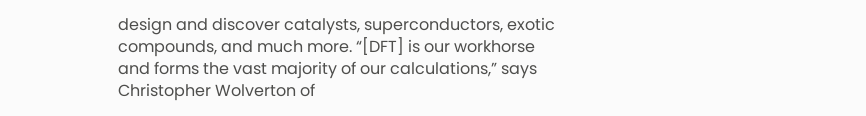design and discover catalysts, superconductors, exotic compounds, and much more. “[DFT] is our workhorse and forms the vast majority of our calculations,” says Christopher Wolverton of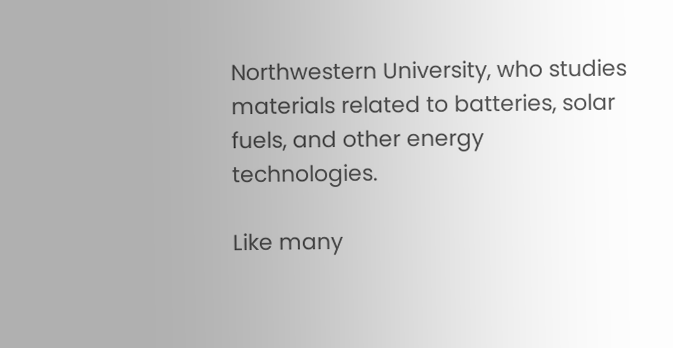Northwestern University, who studies materials related to batteries, solar fuels, and other energy technologies.

Like many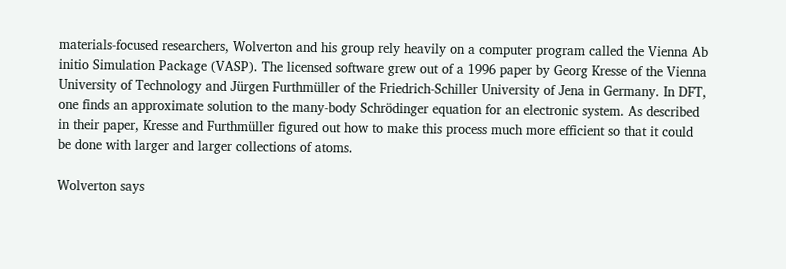materials-focused researchers, Wolverton and his group rely heavily on a computer program called the Vienna Ab initio Simulation Package (VASP). The licensed software grew out of a 1996 paper by Georg Kresse of the Vienna University of Technology and Jürgen Furthmüller of the Friedrich-Schiller University of Jena in Germany. In DFT, one finds an approximate solution to the many-body Schrödinger equation for an electronic system. As described in their paper, Kresse and Furthmüller figured out how to make this process much more efficient so that it could be done with larger and larger collections of atoms.

Wolverton says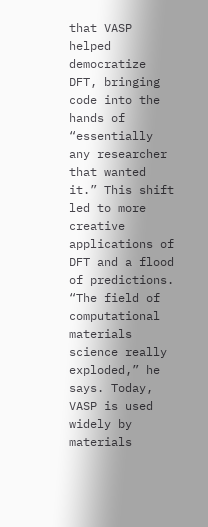that VASP helped democratize DFT, bringing code into the hands of “essentially any researcher that wanted it.” This shift led to more creative applications of DFT and a flood of predictions. “The field of computational materials science really exploded,” he says. Today, VASP is used widely by materials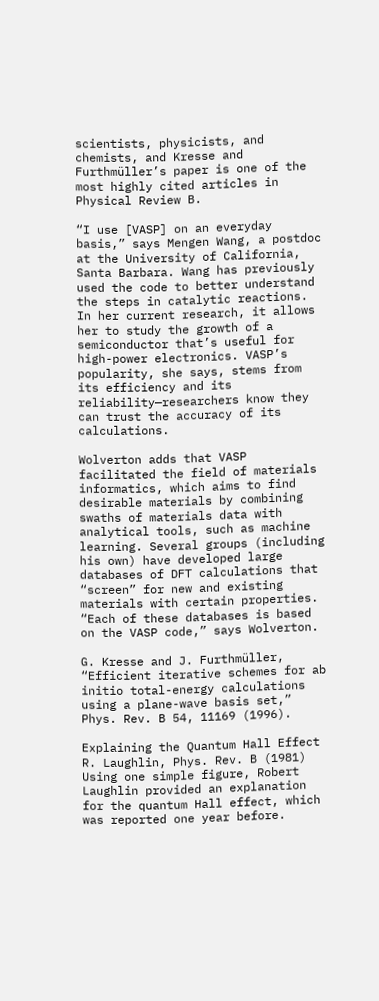scientists, physicists, and chemists, and Kresse and Furthmüller’s paper is one of the most highly cited articles in Physical Review B.

“I use [VASP] on an everyday basis,” says Mengen Wang, a postdoc at the University of California, Santa Barbara. Wang has previously used the code to better understand the steps in catalytic reactions. In her current research, it allows her to study the growth of a semiconductor that’s useful for high-power electronics. VASP’s popularity, she says, stems from its efficiency and its reliability—researchers know they can trust the accuracy of its calculations.

Wolverton adds that VASP facilitated the field of materials informatics, which aims to find desirable materials by combining swaths of materials data with analytical tools, such as machine learning. Several groups (including his own) have developed large databases of DFT calculations that “screen” for new and existing materials with certain properties. “Each of these databases is based on the VASP code,” says Wolverton.

G. Kresse and J. Furthmüller, “Efficient iterative schemes for ab initio total-energy calculations using a plane-wave basis set,” Phys. Rev. B 54, 11169 (1996).

Explaining the Quantum Hall Effect
R. Laughlin, Phys. Rev. B (1981)
Using one simple figure, Robert Laughlin provided an explanation for the quantum Hall effect, which was reported one year before.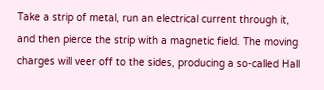Take a strip of metal, run an electrical current through it, and then pierce the strip with a magnetic field. The moving charges will veer off to the sides, producing a so-called Hall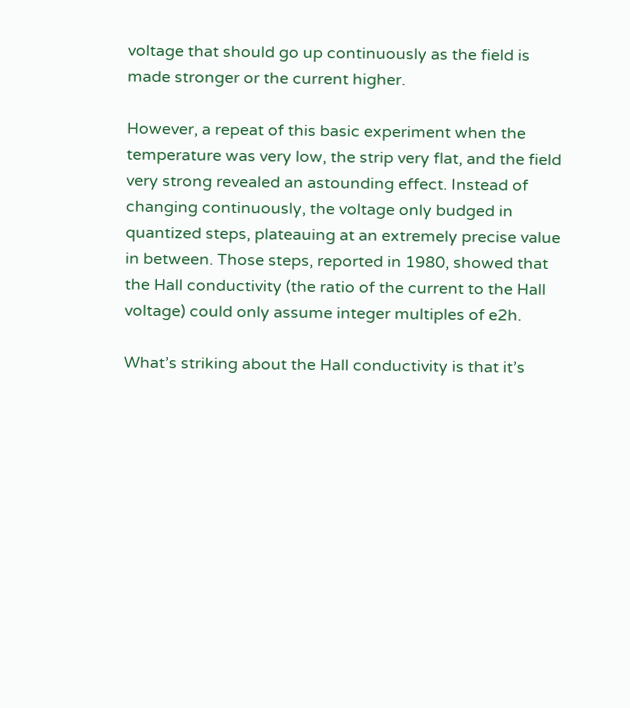voltage that should go up continuously as the field is made stronger or the current higher.

However, a repeat of this basic experiment when the temperature was very low, the strip very flat, and the field very strong revealed an astounding effect. Instead of changing continuously, the voltage only budged in quantized steps, plateauing at an extremely precise value in between. Those steps, reported in 1980, showed that the Hall conductivity (the ratio of the current to the Hall voltage) could only assume integer multiples of e2h.

What’s striking about the Hall conductivity is that it’s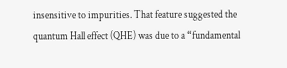insensitive to impurities. That feature suggested the quantum Hall effect (QHE) was due to a “fundamental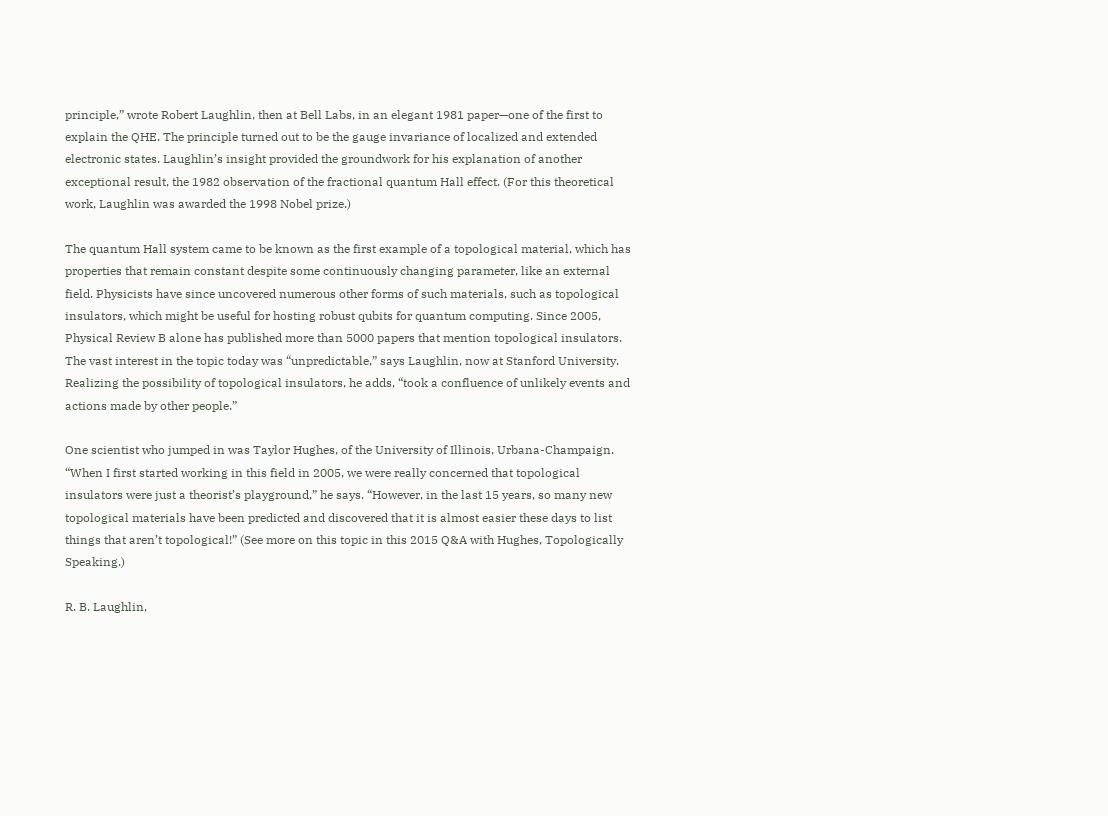principle,” wrote Robert Laughlin, then at Bell Labs, in an elegant 1981 paper—one of the first to explain the QHE. The principle turned out to be the gauge invariance of localized and extended electronic states. Laughlin’s insight provided the groundwork for his explanation of another exceptional result, the 1982 observation of the fractional quantum Hall effect. (For this theoretical work, Laughlin was awarded the 1998 Nobel prize.)

The quantum Hall system came to be known as the first example of a topological material, which has properties that remain constant despite some continuously changing parameter, like an external field. Physicists have since uncovered numerous other forms of such materials, such as topological insulators, which might be useful for hosting robust qubits for quantum computing. Since 2005, Physical Review B alone has published more than 5000 papers that mention topological insulators. The vast interest in the topic today was “unpredictable,” says Laughlin, now at Stanford University. Realizing the possibility of topological insulators, he adds, “took a confluence of unlikely events and actions made by other people.”

One scientist who jumped in was Taylor Hughes, of the University of Illinois, Urbana-Champaign. “When I first started working in this field in 2005, we were really concerned that topological insulators were just a theorist’s playground,” he says. “However, in the last 15 years, so many new topological materials have been predicted and discovered that it is almost easier these days to list things that aren’t topological!” (See more on this topic in this 2015 Q&A with Hughes, Topologically Speaking.)

R. B. Laughlin,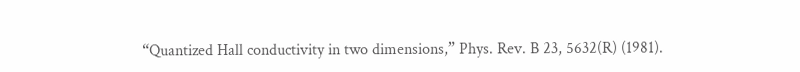“Quantized Hall conductivity in two dimensions,” Phys. Rev. B 23, 5632(R) (1981).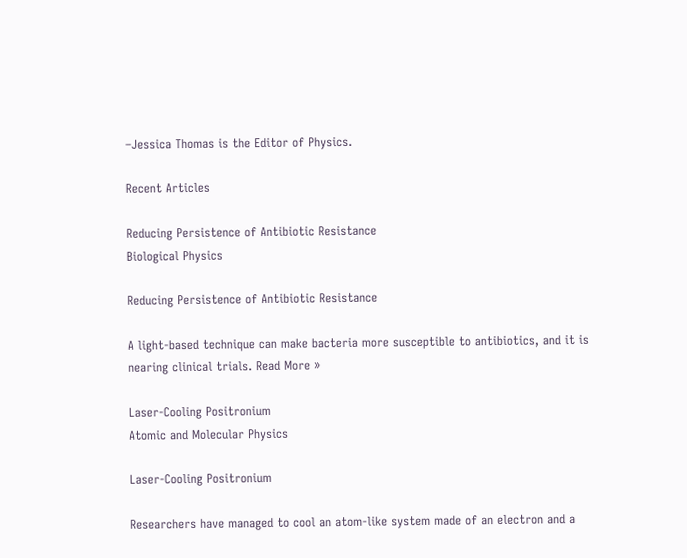–Jessica Thomas is the Editor of Physics.

Recent Articles

Reducing Persistence of Antibiotic Resistance
Biological Physics

Reducing Persistence of Antibiotic Resistance

A light-based technique can make bacteria more susceptible to antibiotics, and it is nearing clinical trials. Read More »

Laser-Cooling Positronium
Atomic and Molecular Physics

Laser-Cooling Positronium

Researchers have managed to cool an atom-like system made of an electron and a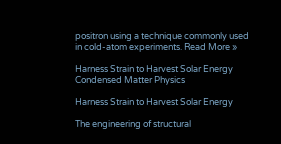positron using a technique commonly used in cold-atom experiments. Read More »

Harness Strain to Harvest Solar Energy
Condensed Matter Physics

Harness Strain to Harvest Solar Energy

The engineering of structural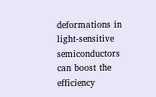deformations in light-sensitive semiconductors can boost the efficiency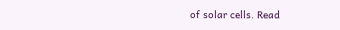of solar cells. Read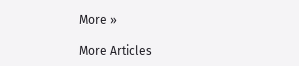More »

More Articles